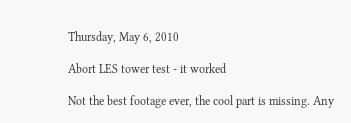Thursday, May 6, 2010

Abort LES tower test - it worked

Not the best footage ever, the cool part is missing. Any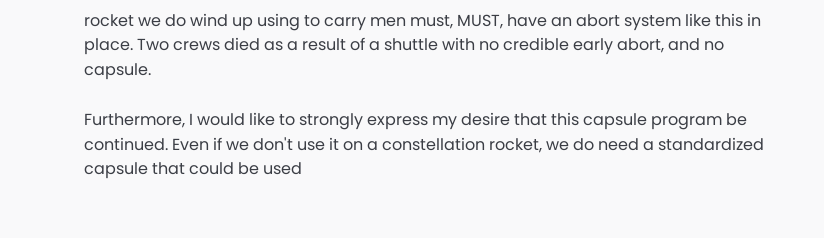rocket we do wind up using to carry men must, MUST, have an abort system like this in place. Two crews died as a result of a shuttle with no credible early abort, and no capsule.

Furthermore, I would like to strongly express my desire that this capsule program be continued. Even if we don't use it on a constellation rocket, we do need a standardized capsule that could be used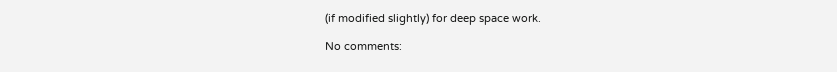(if modified slightly) for deep space work.

No comments: